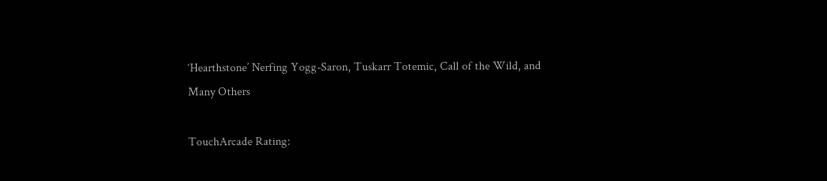‘Hearthstone’ Nerfing Yogg-Saron, Tuskarr Totemic, Call of the Wild, and Many Others

TouchArcade Rating: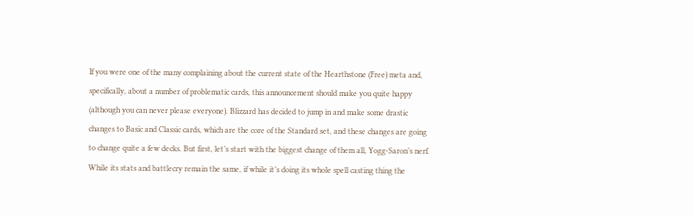If you were one of the many complaining about the current state of the Hearthstone (Free) meta and, specifically, about a number of problematic cards, this announcement should make you quite happy (although you can never please everyone). Blizzard has decided to jump in and make some drastic changes to Basic and Classic cards, which are the core of the Standard set, and these changes are going to change quite a few decks. But first, let’s start with the biggest change of them all, Yogg-Saron’s nerf. While its stats and battlecry remain the same, if while it’s doing its whole spell casting thing the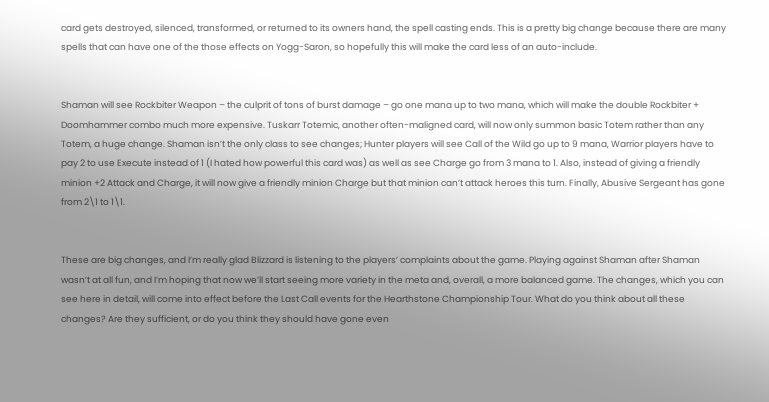card gets destroyed, silenced, transformed, or returned to its owners hand, the spell casting ends. This is a pretty big change because there are many spells that can have one of the those effects on Yogg-Saron, so hopefully this will make the card less of an auto-include.


Shaman will see Rockbiter Weapon – the culprit of tons of burst damage – go one mana up to two mana, which will make the double Rockbiter + Doomhammer combo much more expensive. Tuskarr Totemic, another often-maligned card, will now only summon basic Totem rather than any Totem, a huge change. Shaman isn’t the only class to see changes; Hunter players will see Call of the Wild go up to 9 mana, Warrior players have to pay 2 to use Execute instead of 1 (I hated how powerful this card was) as well as see Charge go from 3 mana to 1. Also, instead of giving a friendly minion +2 Attack and Charge, it will now give a friendly minion Charge but that minion can’t attack heroes this turn. Finally, Abusive Sergeant has gone from 2\1 to 1\1.


These are big changes, and I’m really glad Blizzard is listening to the players’ complaints about the game. Playing against Shaman after Shaman wasn’t at all fun, and I’m hoping that now we’ll start seeing more variety in the meta and, overall, a more balanced game. The changes, which you can see here in detail, will come into effect before the Last Call events for the Hearthstone Championship Tour. What do you think about all these changes? Are they sufficient, or do you think they should have gone even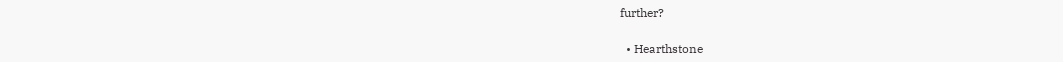further?

  • Hearthstone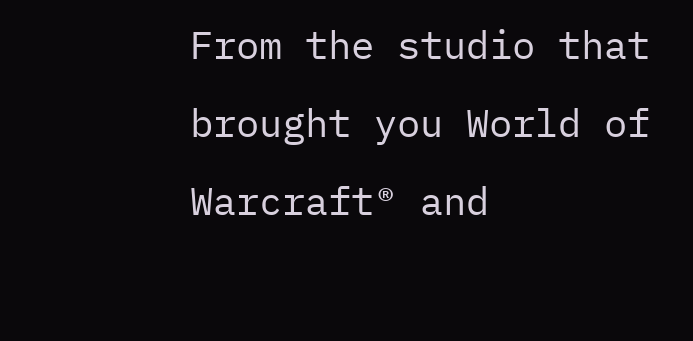From the studio that brought you World of Warcraft® and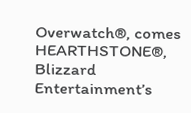Overwatch®, comes HEARTHSTONE®, Blizzard Entertainment’s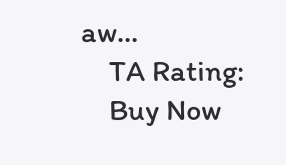aw…
    TA Rating:
    Buy Now